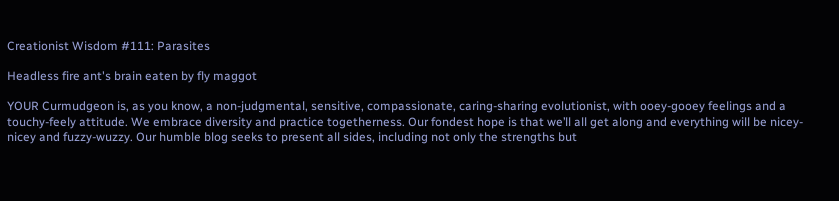Creationist Wisdom #111: Parasites

Headless fire ant's brain eaten by fly maggot

YOUR Curmudgeon is, as you know, a non-judgmental, sensitive, compassionate, caring-sharing evolutionist, with ooey-gooey feelings and a touchy-feely attitude. We embrace diversity and practice togetherness. Our fondest hope is that we’ll all get along and everything will be nicey-nicey and fuzzy-wuzzy. Our humble blog seeks to present all sides, including not only the strengths but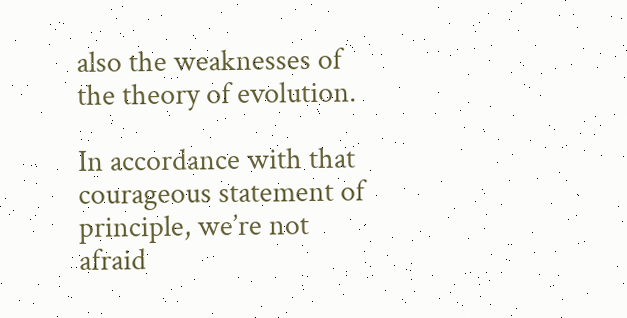also the weaknesses of the theory of evolution.

In accordance with that courageous statement of principle, we’re not afraid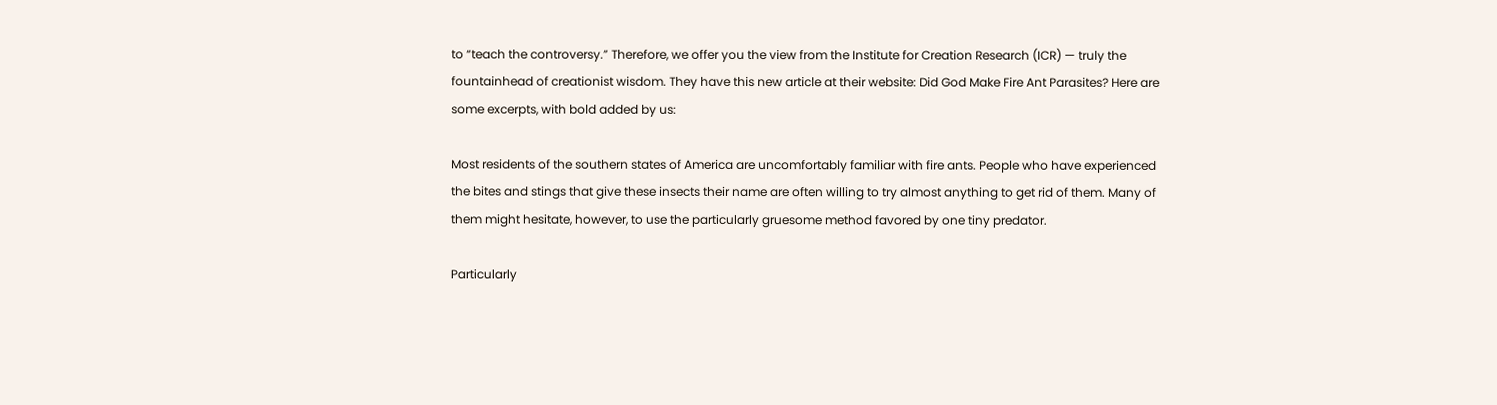to “teach the controversy.” Therefore, we offer you the view from the Institute for Creation Research (ICR) — truly the fountainhead of creationist wisdom. They have this new article at their website: Did God Make Fire Ant Parasites? Here are some excerpts, with bold added by us:

Most residents of the southern states of America are uncomfortably familiar with fire ants. People who have experienced the bites and stings that give these insects their name are often willing to try almost anything to get rid of them. Many of them might hesitate, however, to use the particularly gruesome method favored by one tiny predator.

Particularly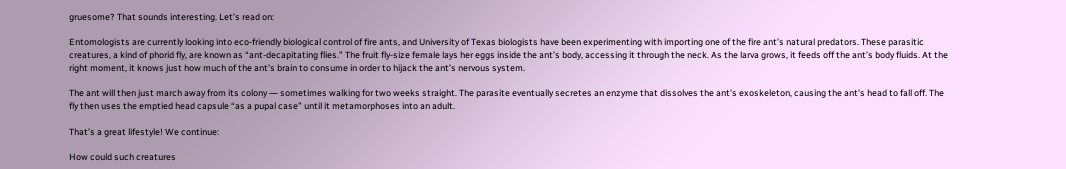gruesome? That sounds interesting. Let’s read on:

Entomologists are currently looking into eco-friendly biological control of fire ants, and University of Texas biologists have been experimenting with importing one of the fire ant’s natural predators. These parasitic creatures, a kind of phorid fly, are known as “ant-decapitating flies.” The fruit fly-size female lays her eggs inside the ant’s body, accessing it through the neck. As the larva grows, it feeds off the ant’s body fluids. At the right moment, it knows just how much of the ant’s brain to consume in order to hijack the ant’s nervous system.

The ant will then just march away from its colony ― sometimes walking for two weeks straight. The parasite eventually secretes an enzyme that dissolves the ant’s exoskeleton, causing the ant’s head to fall off. The fly then uses the emptied head capsule “as a pupal case” until it metamorphoses into an adult.

That’s a great lifestyle! We continue:

How could such creatures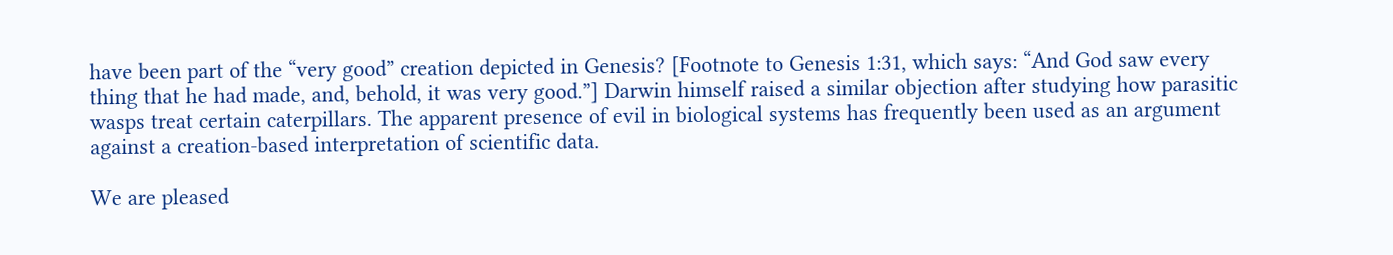have been part of the “very good” creation depicted in Genesis? [Footnote to Genesis 1:31, which says: “And God saw every thing that he had made, and, behold, it was very good.”] Darwin himself raised a similar objection after studying how parasitic wasps treat certain caterpillars. The apparent presence of evil in biological systems has frequently been used as an argument against a creation-based interpretation of scientific data.

We are pleased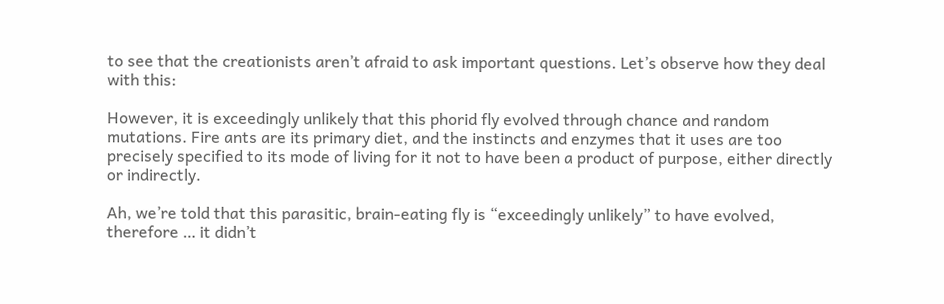to see that the creationists aren’t afraid to ask important questions. Let’s observe how they deal with this:

However, it is exceedingly unlikely that this phorid fly evolved through chance and random mutations. Fire ants are its primary diet, and the instincts and enzymes that it uses are too precisely specified to its mode of living for it not to have been a product of purpose, either directly or indirectly.

Ah, we’re told that this parasitic, brain-eating fly is “exceedingly unlikely” to have evolved, therefore … it didn’t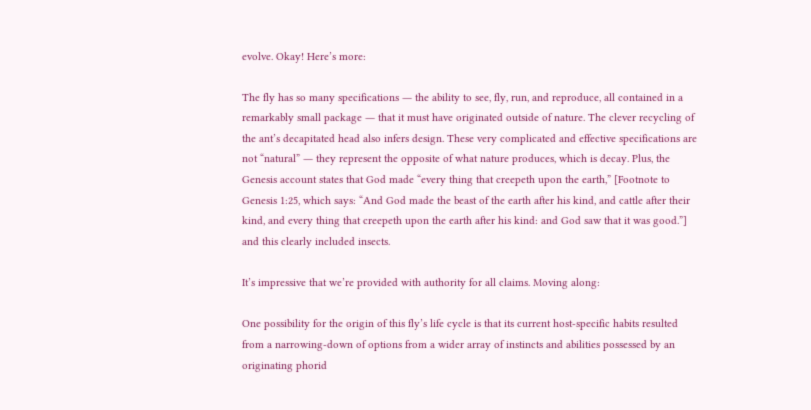evolve. Okay! Here’s more:

The fly has so many specifications ― the ability to see, fly, run, and reproduce, all contained in a remarkably small package ― that it must have originated outside of nature. The clever recycling of the ant’s decapitated head also infers design. These very complicated and effective specifications are not “natural” ― they represent the opposite of what nature produces, which is decay. Plus, the Genesis account states that God made “every thing that creepeth upon the earth,” [Footnote to Genesis 1:25, which says: “And God made the beast of the earth after his kind, and cattle after their kind, and every thing that creepeth upon the earth after his kind: and God saw that it was good.”] and this clearly included insects.

It’s impressive that we’re provided with authority for all claims. Moving along:

One possibility for the origin of this fly’s life cycle is that its current host-specific habits resulted from a narrowing-down of options from a wider array of instincts and abilities possessed by an originating phorid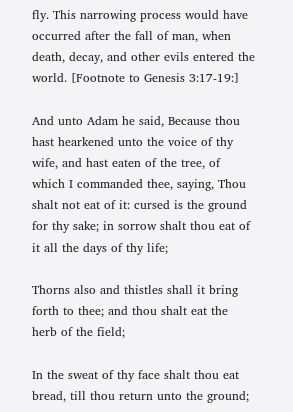fly. This narrowing process would have occurred after the fall of man, when death, decay, and other evils entered the world. [Footnote to Genesis 3:17-19:]

And unto Adam he said, Because thou hast hearkened unto the voice of thy wife, and hast eaten of the tree, of which I commanded thee, saying, Thou shalt not eat of it: cursed is the ground for thy sake; in sorrow shalt thou eat of it all the days of thy life;

Thorns also and thistles shall it bring forth to thee; and thou shalt eat the herb of the field;

In the sweat of thy face shalt thou eat bread, till thou return unto the ground;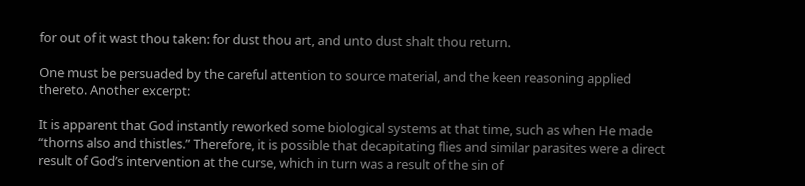for out of it wast thou taken: for dust thou art, and unto dust shalt thou return.

One must be persuaded by the careful attention to source material, and the keen reasoning applied thereto. Another excerpt:

It is apparent that God instantly reworked some biological systems at that time, such as when He made “thorns also and thistles.” Therefore, it is possible that decapitating flies and similar parasites were a direct result of God’s intervention at the curse, which in turn was a result of the sin of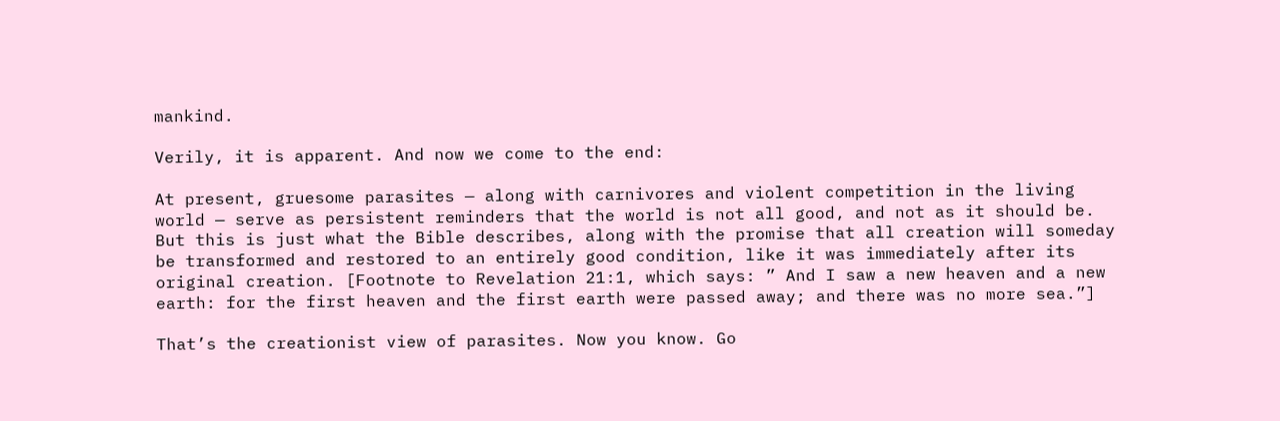mankind.

Verily, it is apparent. And now we come to the end:

At present, gruesome parasites — along with carnivores and violent competition in the living world — serve as persistent reminders that the world is not all good, and not as it should be. But this is just what the Bible describes, along with the promise that all creation will someday be transformed and restored to an entirely good condition, like it was immediately after its original creation. [Footnote to Revelation 21:1, which says: ” And I saw a new heaven and a new earth: for the first heaven and the first earth were passed away; and there was no more sea.”]

That’s the creationist view of parasites. Now you know. Go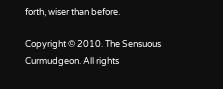forth, wiser than before.

Copyright © 2010. The Sensuous Curmudgeon. All rights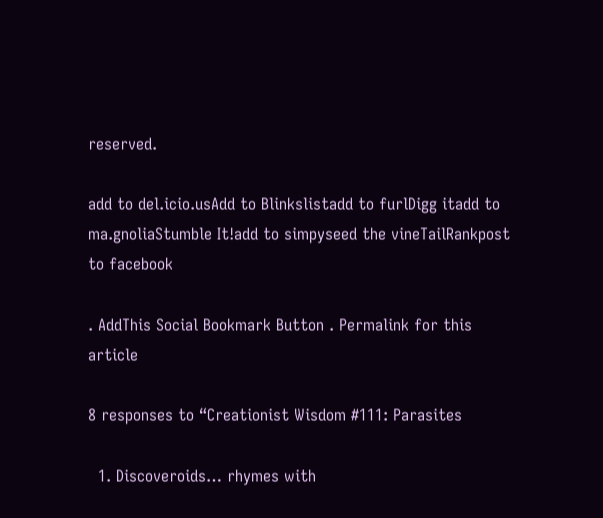reserved.

add to del.icio.usAdd to Blinkslistadd to furlDigg itadd to ma.gnoliaStumble It!add to simpyseed the vineTailRankpost to facebook

. AddThis Social Bookmark Button . Permalink for this article

8 responses to “Creationist Wisdom #111: Parasites

  1. Discoveroids… rhymes with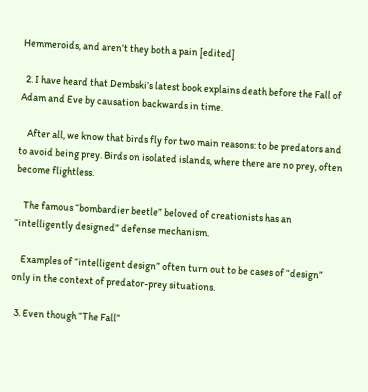Hemmeroids, and aren’t they both a pain [edited]

  2. I have heard that Dembski’s latest book explains death before the Fall of Adam and Eve by causation backwards in time.

    After all, we know that birds fly for two main reasons: to be predators and to avoid being prey. Birds on isolated islands, where there are no prey, often become flightless.

    The famous “bombardier beetle” beloved of creationists has an “intelligently designed” defense mechanism.

    Examples of “intelligent design” often turn out to be cases of “design” only in the context of predator-prey situations.

  3. Even though “The Fall”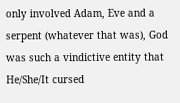only involved Adam, Eve and a serpent (whatever that was), God was such a vindictive entity that He/She/It cursed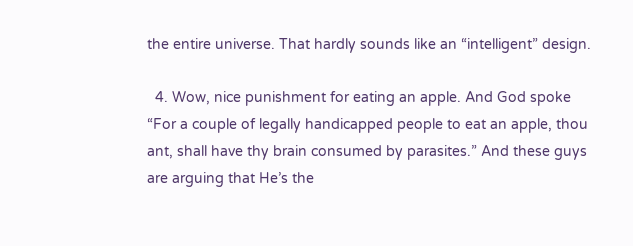the entire universe. That hardly sounds like an “intelligent” design.

  4. Wow, nice punishment for eating an apple. And God spoke “For a couple of legally handicapped people to eat an apple, thou ant, shall have thy brain consumed by parasites.” And these guys are arguing that He’s the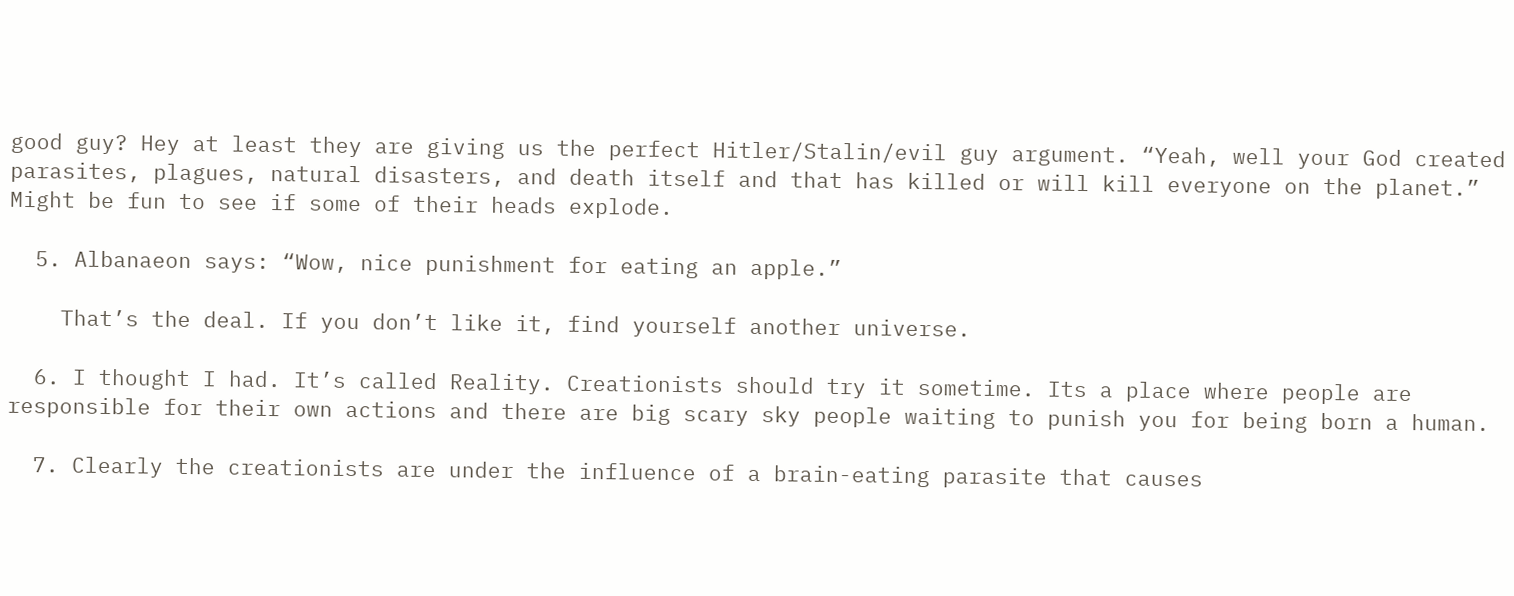good guy? Hey at least they are giving us the perfect Hitler/Stalin/evil guy argument. “Yeah, well your God created parasites, plagues, natural disasters, and death itself and that has killed or will kill everyone on the planet.” Might be fun to see if some of their heads explode.

  5. Albanaeon says: “Wow, nice punishment for eating an apple.”

    That’s the deal. If you don’t like it, find yourself another universe.

  6. I thought I had. It’s called Reality. Creationists should try it sometime. Its a place where people are responsible for their own actions and there are big scary sky people waiting to punish you for being born a human.

  7. Clearly the creationists are under the influence of a brain-eating parasite that causes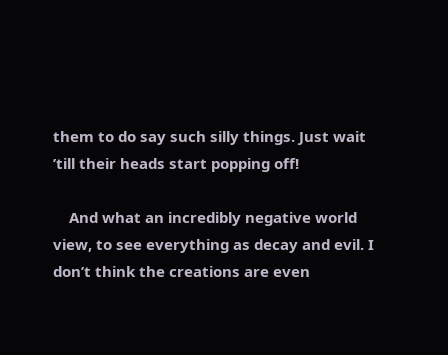them to do say such silly things. Just wait ’till their heads start popping off!

    And what an incredibly negative world view, to see everything as decay and evil. I don’t think the creations are even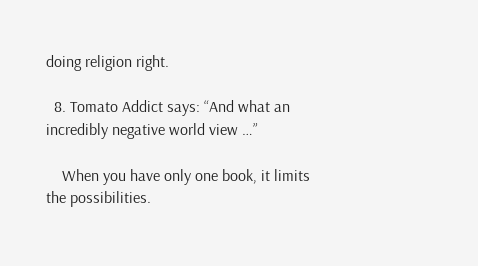doing religion right.

  8. Tomato Addict says: “And what an incredibly negative world view …”

    When you have only one book, it limits the possibilities.